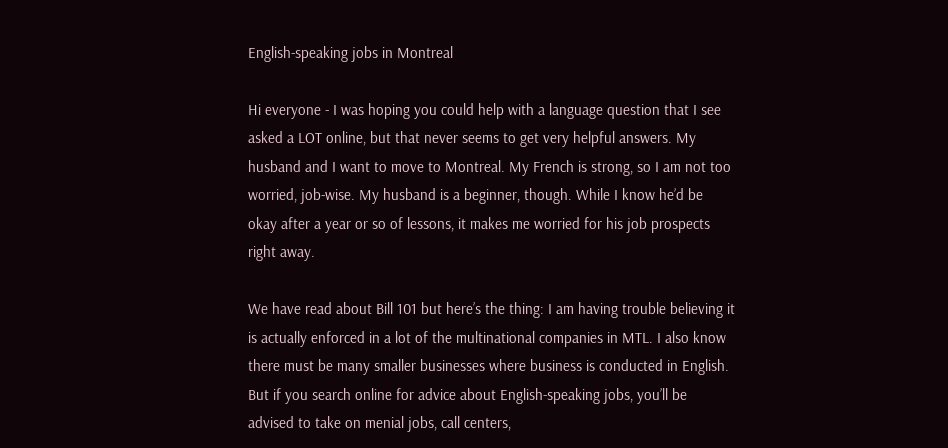English-speaking jobs in Montreal

Hi everyone - I was hoping you could help with a language question that I see asked a LOT online, but that never seems to get very helpful answers. My husband and I want to move to Montreal. My French is strong, so I am not too worried, job-wise. My husband is a beginner, though. While I know he’d be okay after a year or so of lessons, it makes me worried for his job prospects right away.

We have read about Bill 101 but here’s the thing: I am having trouble believing it is actually enforced in a lot of the multinational companies in MTL. I also know there must be many smaller businesses where business is conducted in English. But if you search online for advice about English-speaking jobs, you’ll be advised to take on menial jobs, call centers,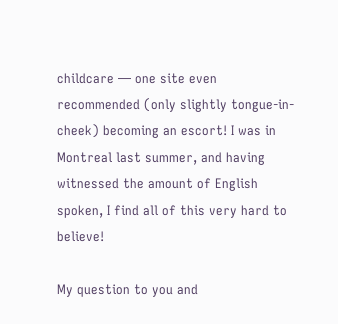childcare — one site even recommended (only slightly tongue-in-cheek) becoming an escort! I was in Montreal last summer, and having witnessed the amount of English spoken, I find all of this very hard to believe!

My question to you and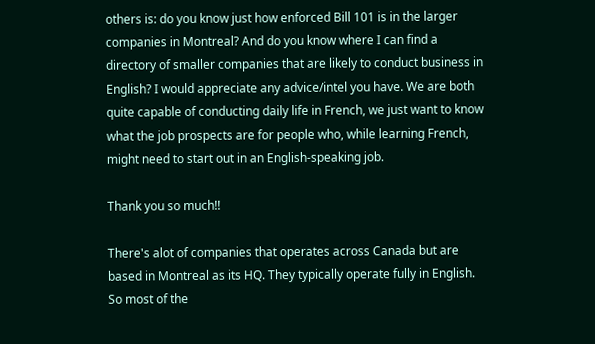others is: do you know just how enforced Bill 101 is in the larger companies in Montreal? And do you know where I can find a directory of smaller companies that are likely to conduct business in English? I would appreciate any advice/intel you have. We are both quite capable of conducting daily life in French, we just want to know what the job prospects are for people who, while learning French, might need to start out in an English-speaking job.

Thank you so much!!

There's alot of companies that operates across Canada but are based in Montreal as its HQ. They typically operate fully in English. So most of the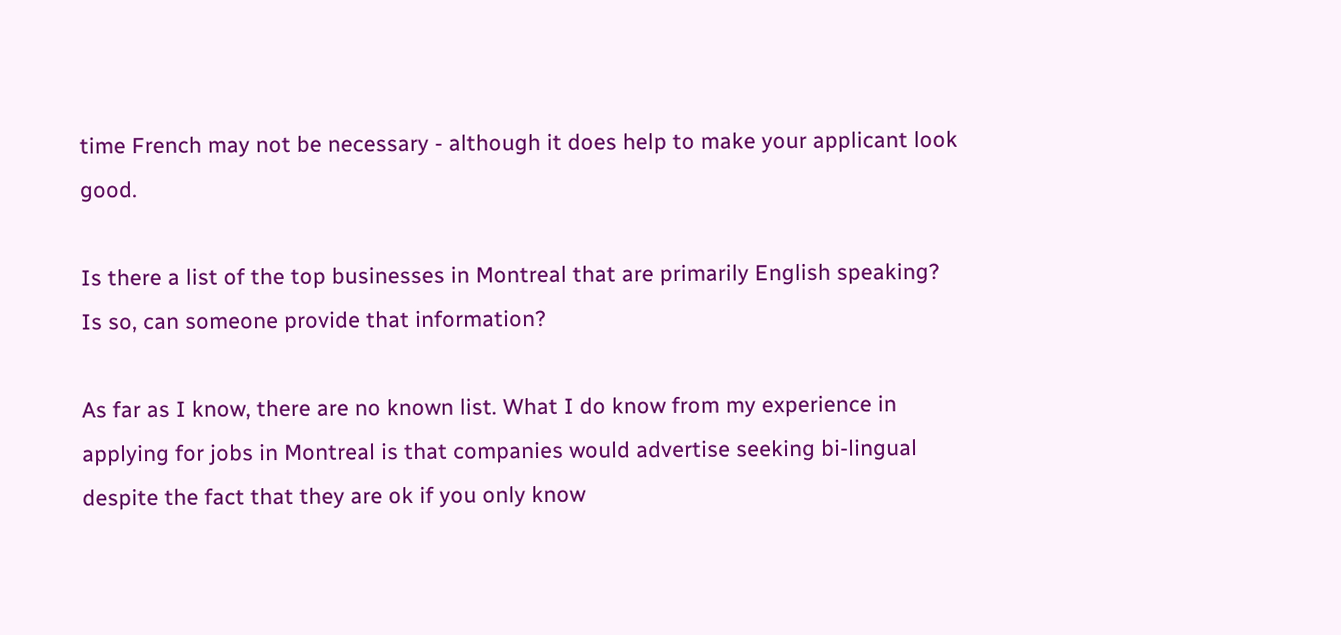time French may not be necessary - although it does help to make your applicant look good.

Is there a list of the top businesses in Montreal that are primarily English speaking? Is so, can someone provide that information?

As far as I know, there are no known list. What I do know from my experience in applying for jobs in Montreal is that companies would advertise seeking bi-lingual despite the fact that they are ok if you only know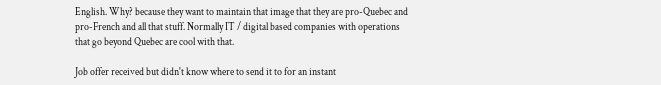English. Why? because they want to maintain that image that they are pro-Quebec and pro-French and all that stuff. Normally IT / digital based companies with operations that go beyond Quebec are cool with that.

Job offer received but didn't know where to send it to for an instant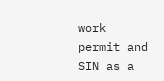work permit and SIN as a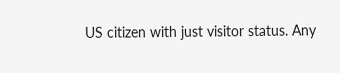US citizen with just visitor status. Any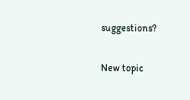suggestions?

New topic